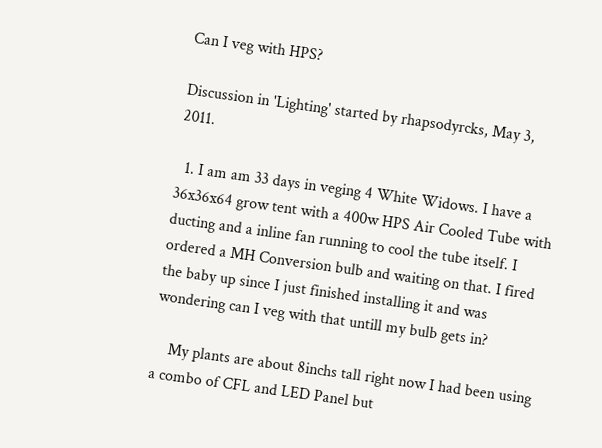Can I veg with HPS?

Discussion in 'Lighting' started by rhapsodyrcks, May 3, 2011.

  1. I am am 33 days in veging 4 White Widows. I have a 36x36x64 grow tent with a 400w HPS Air Cooled Tube with ducting and a inline fan running to cool the tube itself. I ordered a MH Conversion bulb and waiting on that. I fired the baby up since I just finished installing it and was wondering can I veg with that untill my bulb gets in?

    My plants are about 8inchs tall right now I had been using a combo of CFL and LED Panel but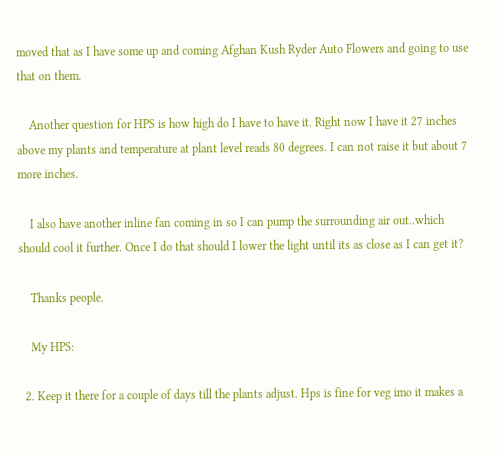moved that as I have some up and coming Afghan Kush Ryder Auto Flowers and going to use that on them.

    Another question for HPS is how high do I have to have it. Right now I have it 27 inches above my plants and temperature at plant level reads 80 degrees. I can not raise it but about 7 more inches.

    I also have another inline fan coming in so I can pump the surrounding air out..which should cool it further. Once I do that should I lower the light until its as close as I can get it?

    Thanks people.

    My HPS:

  2. Keep it there for a couple of days till the plants adjust. Hps is fine for veg imo it makes a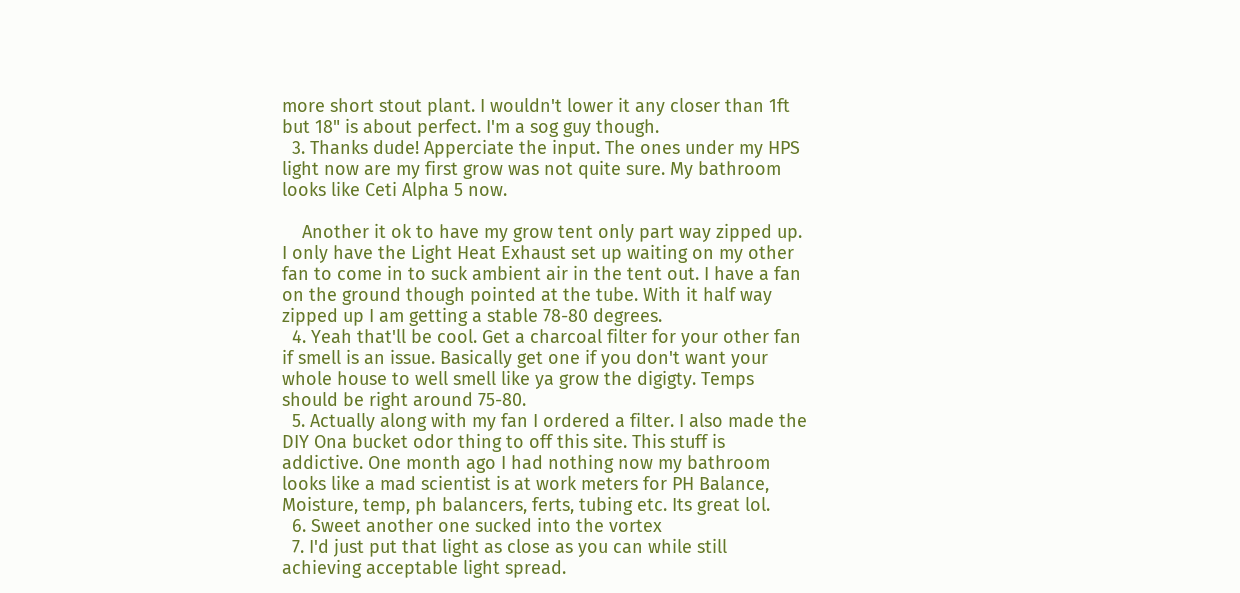more short stout plant. I wouldn't lower it any closer than 1ft but 18" is about perfect. I'm a sog guy though.
  3. Thanks dude! Apperciate the input. The ones under my HPS light now are my first grow was not quite sure. My bathroom looks like Ceti Alpha 5 now.

    Another it ok to have my grow tent only part way zipped up. I only have the Light Heat Exhaust set up waiting on my other fan to come in to suck ambient air in the tent out. I have a fan on the ground though pointed at the tube. With it half way zipped up I am getting a stable 78-80 degrees.
  4. Yeah that'll be cool. Get a charcoal filter for your other fan if smell is an issue. Basically get one if you don't want your whole house to well smell like ya grow the digigty. Temps should be right around 75-80.
  5. Actually along with my fan I ordered a filter. I also made the DIY Ona bucket odor thing to off this site. This stuff is addictive. One month ago I had nothing now my bathroom looks like a mad scientist is at work meters for PH Balance, Moisture, temp, ph balancers, ferts, tubing etc. Its great lol.
  6. Sweet another one sucked into the vortex
  7. I'd just put that light as close as you can while still achieving acceptable light spread.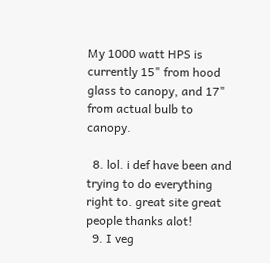My 1000 watt HPS is currently 15" from hood glass to canopy, and 17" from actual bulb to canopy.

  8. lol. i def have been and trying to do everything right to. great site great people thanks alot!
  9. I veg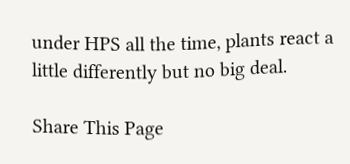under HPS all the time, plants react a little differently but no big deal.

Share This Page